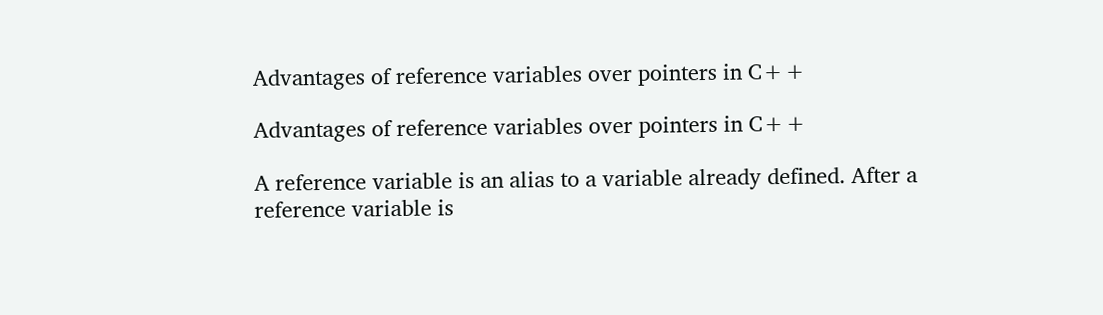Advantages of reference variables over pointers in C++

Advantages of reference variables over pointers in C++

A reference variable is an alias to a variable already defined. After a reference variable is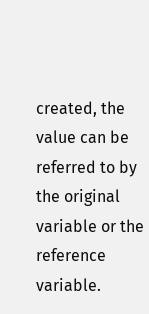created, the value can be referred to by the original variable or the reference variable.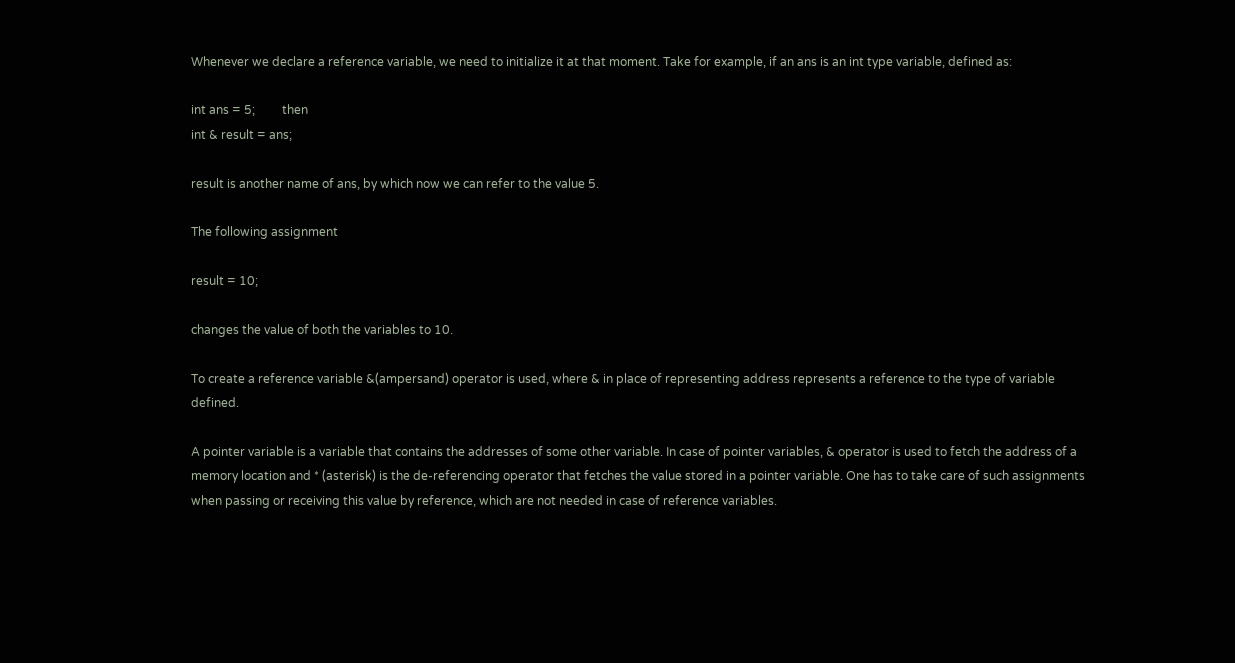Whenever we declare a reference variable, we need to initialize it at that moment. Take for example, if an ans is an int type variable, defined as:

int ans = 5;         then
int & result = ans;

result is another name of ans, by which now we can refer to the value 5.

The following assignment

result = 10;

changes the value of both the variables to 10.

To create a reference variable &(ampersand) operator is used, where & in place of representing address represents a reference to the type of variable defined.

A pointer variable is a variable that contains the addresses of some other variable. In case of pointer variables, & operator is used to fetch the address of a memory location and * (asterisk) is the de-referencing operator that fetches the value stored in a pointer variable. One has to take care of such assignments when passing or receiving this value by reference, which are not needed in case of reference variables.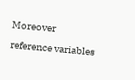Moreover reference variables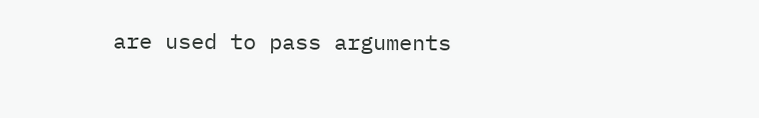are used to pass arguments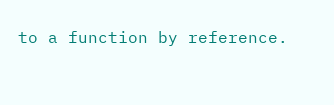to a function by reference.